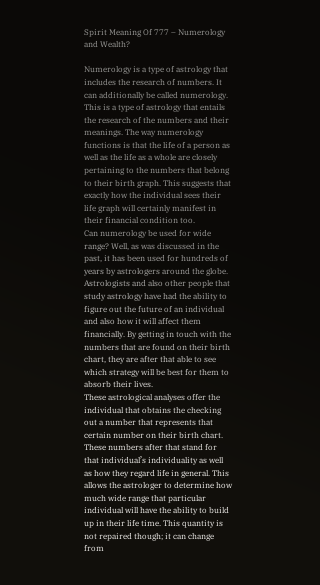Spirit Meaning Of 777 – Numerology and Wealth?

Numerology is a type of astrology that includes the research of numbers. It can additionally be called numerology. This is a type of astrology that entails the research of the numbers and their meanings. The way numerology functions is that the life of a person as well as the life as a whole are closely pertaining to the numbers that belong to their birth graph. This suggests that exactly how the individual sees their life graph will certainly manifest in their financial condition too.
Can numerology be used for wide range? Well, as was discussed in the past, it has been used for hundreds of years by astrologers around the globe. Astrologists and also other people that study astrology have had the ability to figure out the future of an individual and also how it will affect them financially. By getting in touch with the numbers that are found on their birth chart, they are after that able to see which strategy will be best for them to absorb their lives.
These astrological analyses offer the individual that obtains the checking out a number that represents that certain number on their birth chart. These numbers after that stand for that individual’s individuality as well as how they regard life in general. This allows the astrologer to determine how much wide range that particular individual will have the ability to build up in their life time. This quantity is not repaired though; it can change from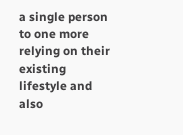a single person to one more relying on their existing lifestyle and also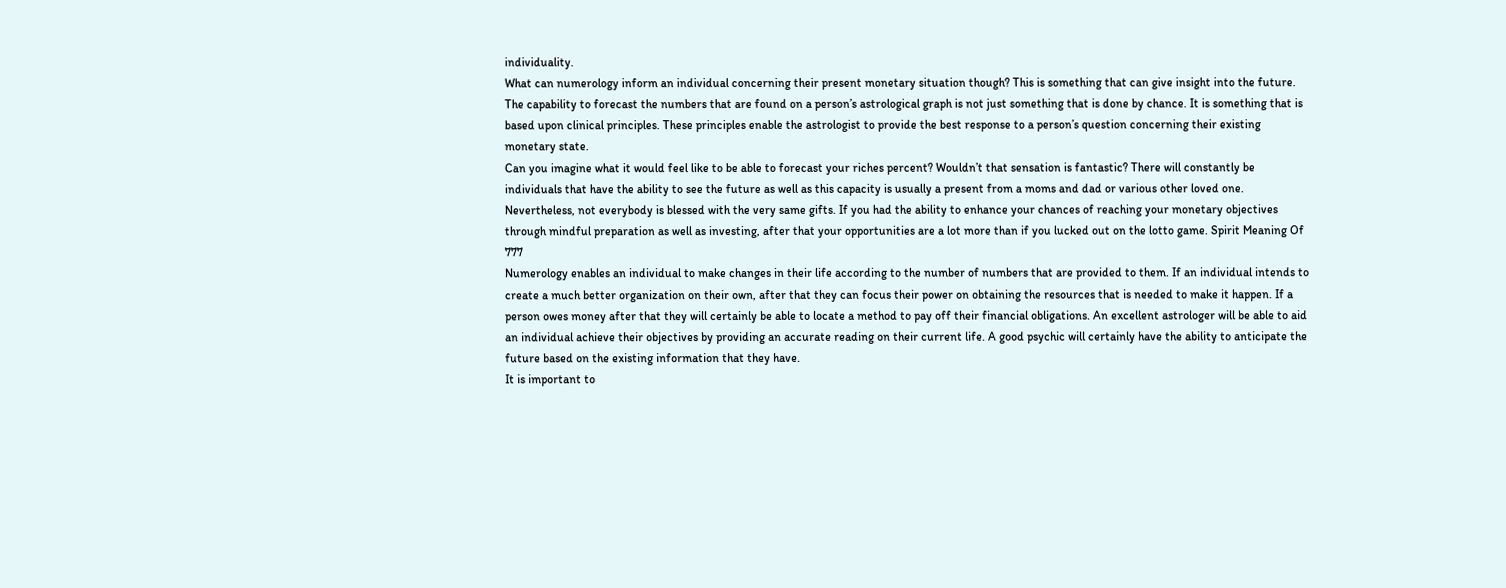individuality.
What can numerology inform an individual concerning their present monetary situation though? This is something that can give insight into the future. The capability to forecast the numbers that are found on a person’s astrological graph is not just something that is done by chance. It is something that is based upon clinical principles. These principles enable the astrologist to provide the best response to a person’s question concerning their existing monetary state.
Can you imagine what it would feel like to be able to forecast your riches percent? Wouldn’t that sensation is fantastic? There will constantly be individuals that have the ability to see the future as well as this capacity is usually a present from a moms and dad or various other loved one. Nevertheless, not everybody is blessed with the very same gifts. If you had the ability to enhance your chances of reaching your monetary objectives through mindful preparation as well as investing, after that your opportunities are a lot more than if you lucked out on the lotto game. Spirit Meaning Of 777
Numerology enables an individual to make changes in their life according to the number of numbers that are provided to them. If an individual intends to create a much better organization on their own, after that they can focus their power on obtaining the resources that is needed to make it happen. If a person owes money after that they will certainly be able to locate a method to pay off their financial obligations. An excellent astrologer will be able to aid an individual achieve their objectives by providing an accurate reading on their current life. A good psychic will certainly have the ability to anticipate the future based on the existing information that they have.
It is important to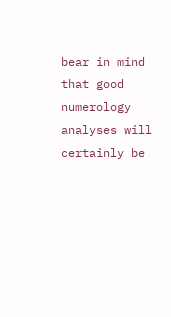bear in mind that good numerology analyses will certainly be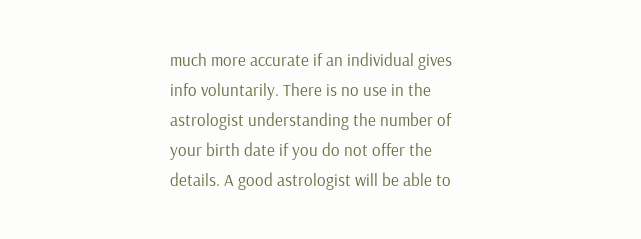much more accurate if an individual gives info voluntarily. There is no use in the astrologist understanding the number of your birth date if you do not offer the details. A good astrologist will be able to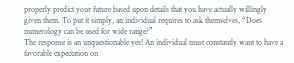properly predict your future based upon details that you have actually willingly given them. To put it simply, an individual requires to ask themselves, “Does numerology can be used for wide range?”
The response is an unquestionable yes! An individual must constantly want to have a favorable expectation on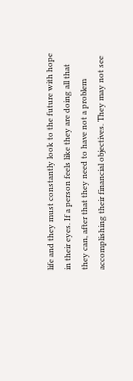life and they must constantly look to the future with hope in their eyes. If a person feels like they are doing all that they can, after that they need to have not a problem accomplishing their financial objectives. They may not see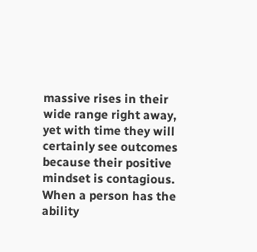massive rises in their wide range right away, yet with time they will certainly see outcomes because their positive mindset is contagious. When a person has the ability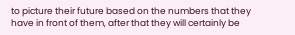to picture their future based on the numbers that they have in front of them, after that they will certainly be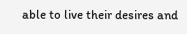able to live their desires and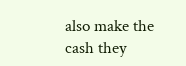also make the cash they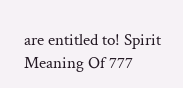are entitled to! Spirit Meaning Of 777